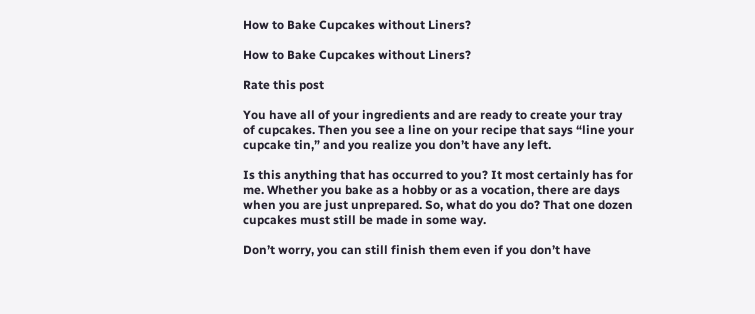How to Bake Cupcakes without Liners?

How to Bake Cupcakes without Liners?

Rate this post

You have all of your ingredients and are ready to create your tray of cupcakes. Then you see a line on your recipe that says “line your cupcake tin,” and you realize you don’t have any left.

Is this anything that has occurred to you? It most certainly has for me. Whether you bake as a hobby or as a vocation, there are days when you are just unprepared. So, what do you do? That one dozen cupcakes must still be made in some way.

Don’t worry, you can still finish them even if you don’t have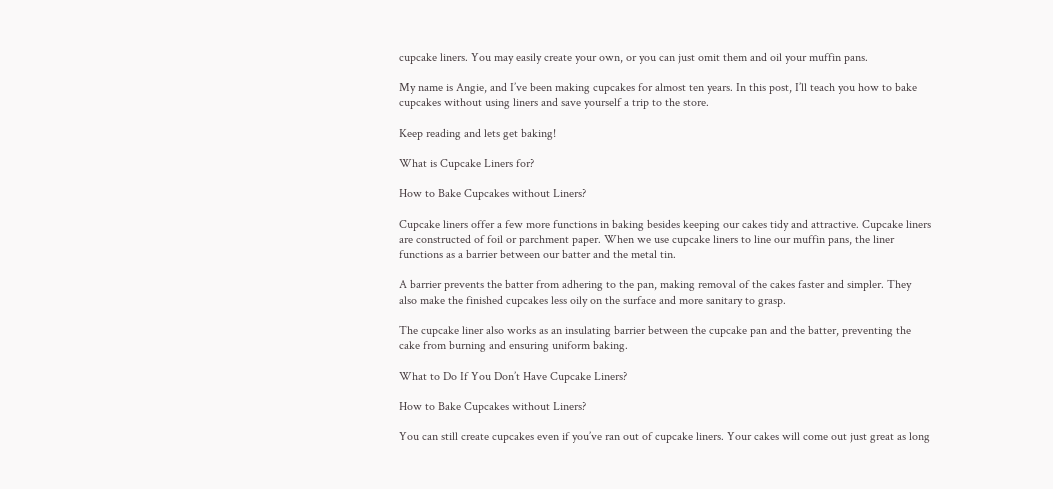cupcake liners. You may easily create your own, or you can just omit them and oil your muffin pans.

My name is Angie, and I’ve been making cupcakes for almost ten years. In this post, I’ll teach you how to bake cupcakes without using liners and save yourself a trip to the store.

Keep reading and lets get baking!

What is Cupcake Liners for?

How to Bake Cupcakes without Liners?

Cupcake liners offer a few more functions in baking besides keeping our cakes tidy and attractive. Cupcake liners are constructed of foil or parchment paper. When we use cupcake liners to line our muffin pans, the liner functions as a barrier between our batter and the metal tin.

A barrier prevents the batter from adhering to the pan, making removal of the cakes faster and simpler. They also make the finished cupcakes less oily on the surface and more sanitary to grasp.

The cupcake liner also works as an insulating barrier between the cupcake pan and the batter, preventing the cake from burning and ensuring uniform baking.

What to Do If You Don’t Have Cupcake Liners?

How to Bake Cupcakes without Liners?

You can still create cupcakes even if you’ve ran out of cupcake liners. Your cakes will come out just great as long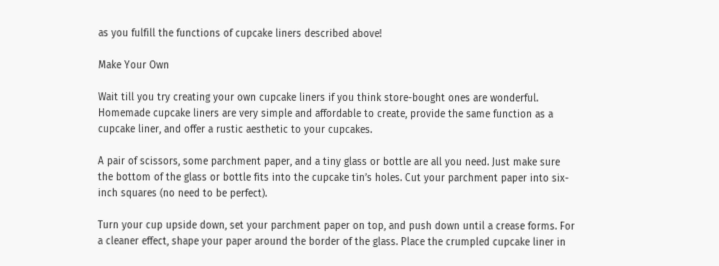as you fulfill the functions of cupcake liners described above!

Make Your Own

Wait till you try creating your own cupcake liners if you think store-bought ones are wonderful. Homemade cupcake liners are very simple and affordable to create, provide the same function as a cupcake liner, and offer a rustic aesthetic to your cupcakes.

A pair of scissors, some parchment paper, and a tiny glass or bottle are all you need. Just make sure the bottom of the glass or bottle fits into the cupcake tin’s holes. Cut your parchment paper into six-inch squares (no need to be perfect).

Turn your cup upside down, set your parchment paper on top, and push down until a crease forms. For a cleaner effect, shape your paper around the border of the glass. Place the crumpled cupcake liner in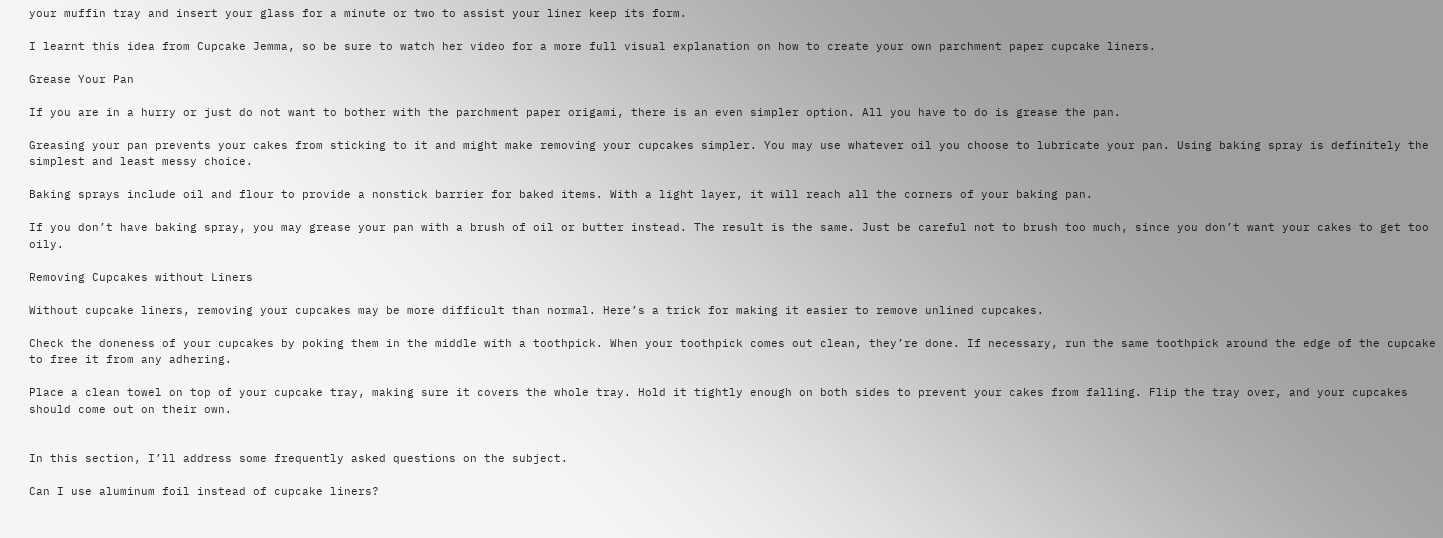your muffin tray and insert your glass for a minute or two to assist your liner keep its form.

I learnt this idea from Cupcake Jemma, so be sure to watch her video for a more full visual explanation on how to create your own parchment paper cupcake liners.

Grease Your Pan

If you are in a hurry or just do not want to bother with the parchment paper origami, there is an even simpler option. All you have to do is grease the pan.

Greasing your pan prevents your cakes from sticking to it and might make removing your cupcakes simpler. You may use whatever oil you choose to lubricate your pan. Using baking spray is definitely the simplest and least messy choice.

Baking sprays include oil and flour to provide a nonstick barrier for baked items. With a light layer, it will reach all the corners of your baking pan.

If you don’t have baking spray, you may grease your pan with a brush of oil or butter instead. The result is the same. Just be careful not to brush too much, since you don’t want your cakes to get too oily.

Removing Cupcakes without Liners

Without cupcake liners, removing your cupcakes may be more difficult than normal. Here’s a trick for making it easier to remove unlined cupcakes.

Check the doneness of your cupcakes by poking them in the middle with a toothpick. When your toothpick comes out clean, they’re done. If necessary, run the same toothpick around the edge of the cupcake to free it from any adhering.

Place a clean towel on top of your cupcake tray, making sure it covers the whole tray. Hold it tightly enough on both sides to prevent your cakes from falling. Flip the tray over, and your cupcakes should come out on their own.


In this section, I’ll address some frequently asked questions on the subject.

Can I use aluminum foil instead of cupcake liners?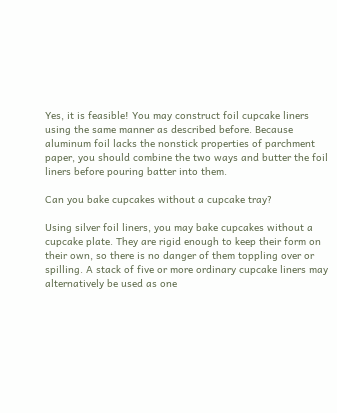Yes, it is feasible! You may construct foil cupcake liners using the same manner as described before. Because aluminum foil lacks the nonstick properties of parchment paper, you should combine the two ways and butter the foil liners before pouring batter into them.

Can you bake cupcakes without a cupcake tray?

Using silver foil liners, you may bake cupcakes without a cupcake plate. They are rigid enough to keep their form on their own, so there is no danger of them toppling over or spilling. A stack of five or more ordinary cupcake liners may alternatively be used as one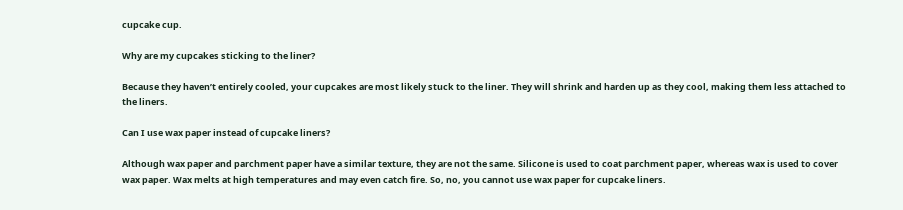cupcake cup.

Why are my cupcakes sticking to the liner?

Because they haven’t entirely cooled, your cupcakes are most likely stuck to the liner. They will shrink and harden up as they cool, making them less attached to the liners.

Can I use wax paper instead of cupcake liners?

Although wax paper and parchment paper have a similar texture, they are not the same. Silicone is used to coat parchment paper, whereas wax is used to cover wax paper. Wax melts at high temperatures and may even catch fire. So, no, you cannot use wax paper for cupcake liners.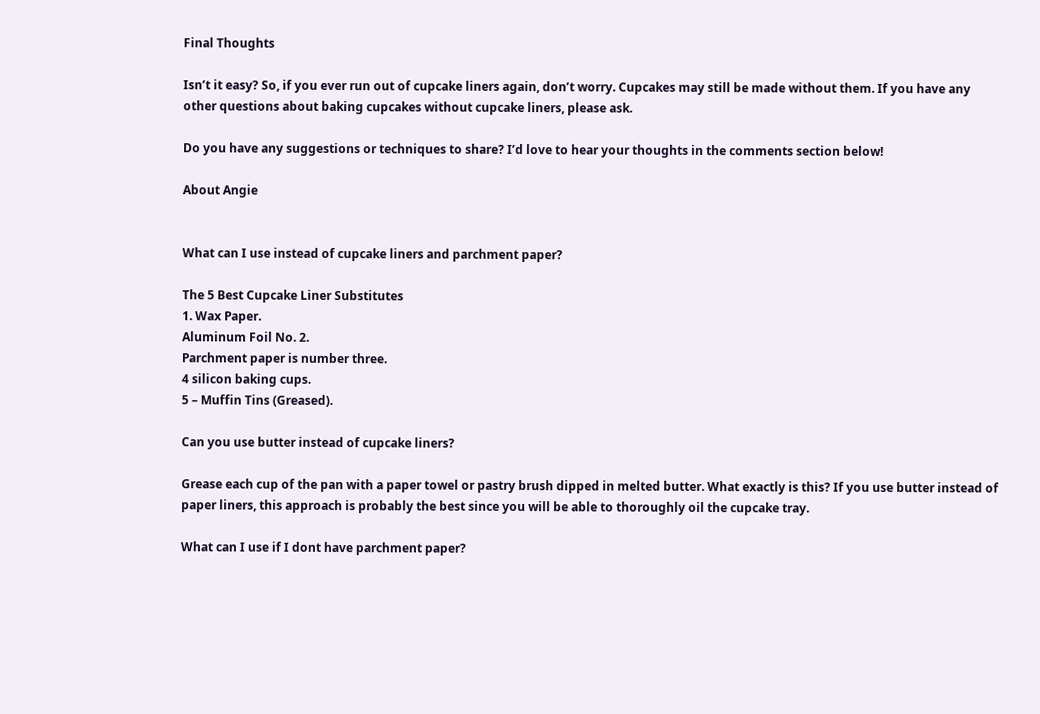Final Thoughts

Isn’t it easy? So, if you ever run out of cupcake liners again, don’t worry. Cupcakes may still be made without them. If you have any other questions about baking cupcakes without cupcake liners, please ask.

Do you have any suggestions or techniques to share? I’d love to hear your thoughts in the comments section below!

About Angie


What can I use instead of cupcake liners and parchment paper?

The 5 Best Cupcake Liner Substitutes
1. Wax Paper.
Aluminum Foil No. 2.
Parchment paper is number three.
4 silicon baking cups.
5 – Muffin Tins (Greased).

Can you use butter instead of cupcake liners?

Grease each cup of the pan with a paper towel or pastry brush dipped in melted butter. What exactly is this? If you use butter instead of paper liners, this approach is probably the best since you will be able to thoroughly oil the cupcake tray.

What can I use if I dont have parchment paper?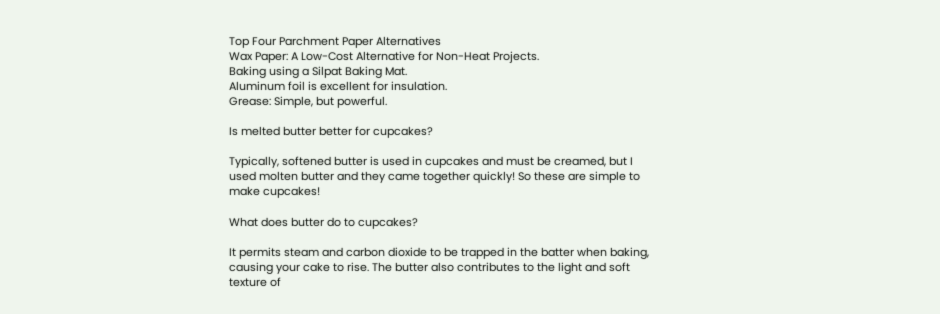Top Four Parchment Paper Alternatives
Wax Paper: A Low-Cost Alternative for Non-Heat Projects.
Baking using a Silpat Baking Mat.
Aluminum foil is excellent for insulation.
Grease: Simple, but powerful.

Is melted butter better for cupcakes?

Typically, softened butter is used in cupcakes and must be creamed, but I used molten butter and they came together quickly! So these are simple to make cupcakes!

What does butter do to cupcakes?

It permits steam and carbon dioxide to be trapped in the batter when baking, causing your cake to rise. The butter also contributes to the light and soft texture of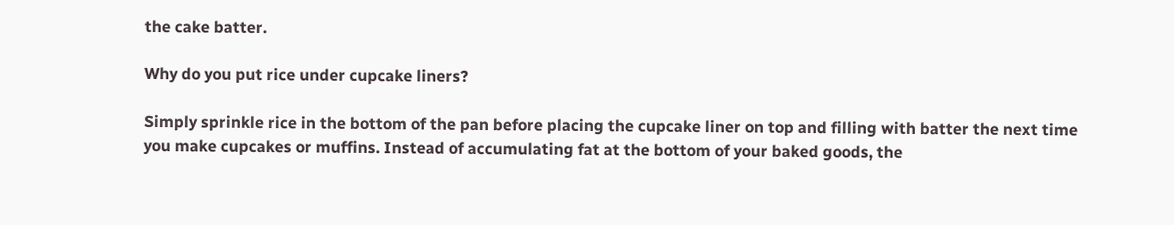the cake batter.

Why do you put rice under cupcake liners?

Simply sprinkle rice in the bottom of the pan before placing the cupcake liner on top and filling with batter the next time you make cupcakes or muffins. Instead of accumulating fat at the bottom of your baked goods, the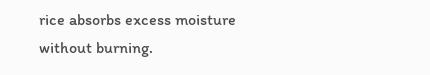rice absorbs excess moisture without burning.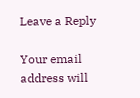Leave a Reply

Your email address will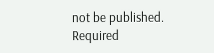not be published. Required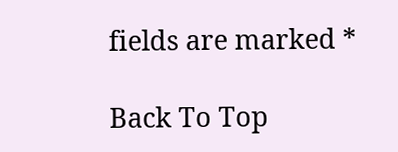fields are marked *

Back To Top